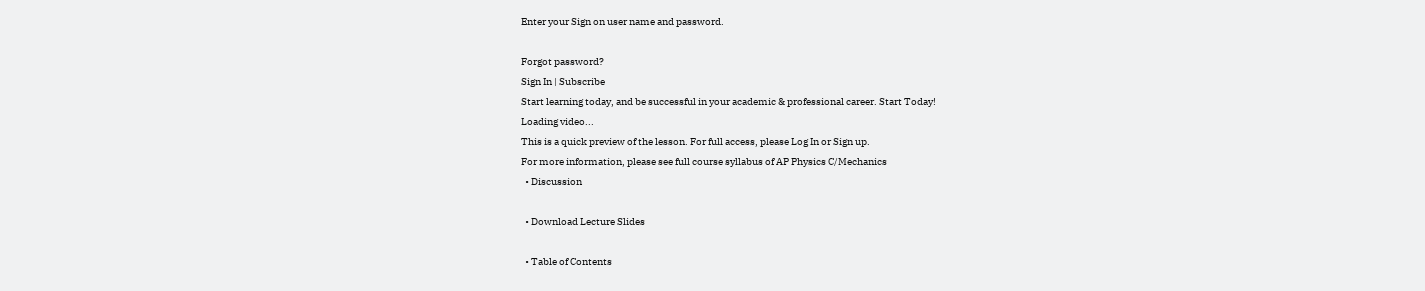Enter your Sign on user name and password.

Forgot password?
Sign In | Subscribe
Start learning today, and be successful in your academic & professional career. Start Today!
Loading video...
This is a quick preview of the lesson. For full access, please Log In or Sign up.
For more information, please see full course syllabus of AP Physics C/Mechanics
  • Discussion

  • Download Lecture Slides

  • Table of Contents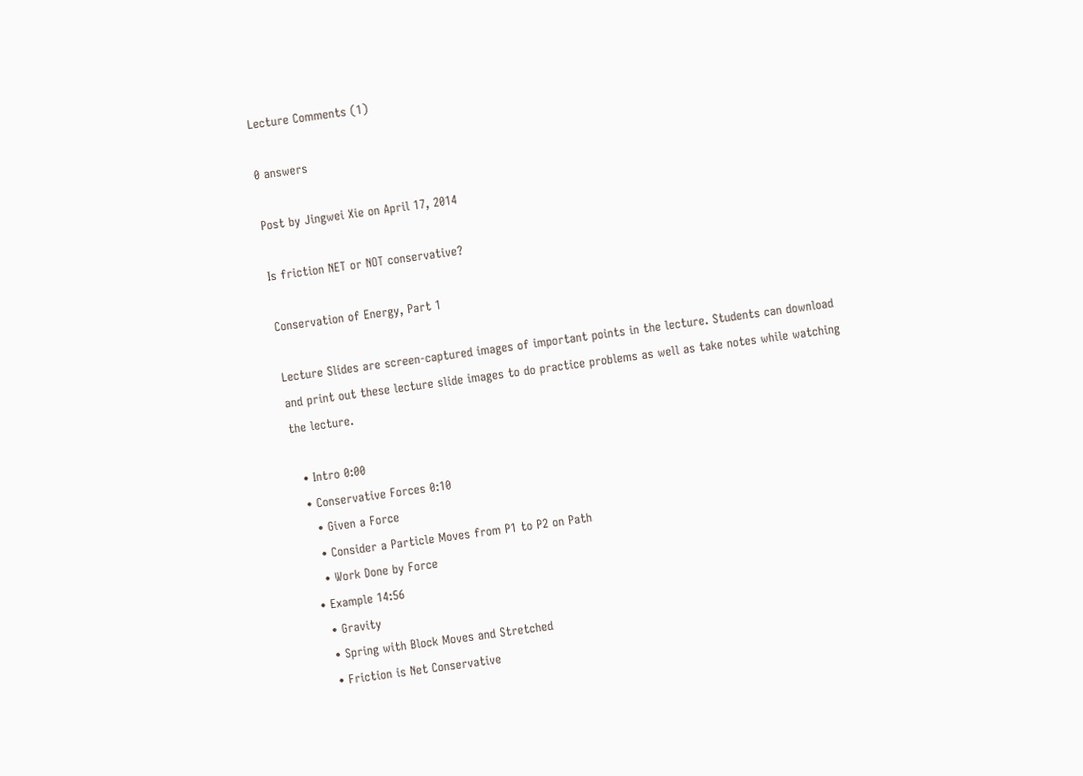Lecture Comments (1)

0 answers

Post by Jingwei Xie on April 17, 2014

Is friction NET or NOT conservative?

Conservation of Energy, Part 1

Lecture Slides are screen-captured images of important points in the lecture. Students can download and print out these lecture slide images to do practice problems as well as take notes while watching the lecture.

  • Intro 0:00
  • Conservative Forces 0:10
    • Given a Force
    • Consider a Particle Moves from P1 to P2 on Path
    • Work Done by Force
  • Example 14:56
    • Gravity
    • Spring with Block Moves and Stretched
    • Friction is Net Conservative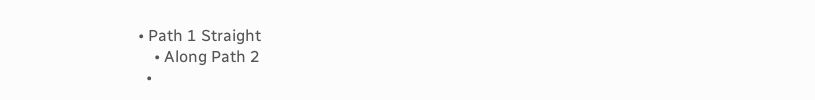• Path 1 Straight
    • Along Path 2
  •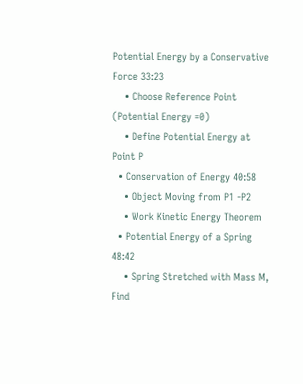Potential Energy by a Conservative Force 33:23
    • Choose Reference Point (Potential Energy =0)
    • Define Potential Energy at Point P
  • Conservation of Energy 40:58
    • Object Moving from P1 -P2
    • Work Kinetic Energy Theorem
  • Potential Energy of a Spring 48:42
    • Spring Stretched with Mass M, Find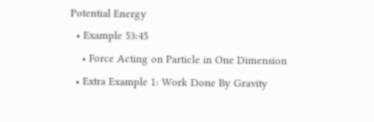Potential Energy
  • Example 53:45
    • Force Acting on Particle in One Dimension
  • Extra Example 1: Work Done By Gravity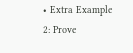• Extra Example 2: Prove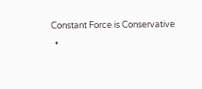Constant Force is Conservative
  •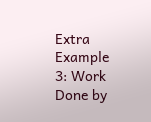Extra Example 3: Work Done by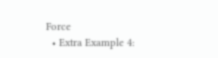Force
  • Extra Example 4: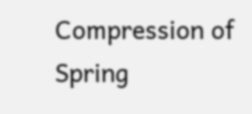Compression of Spring